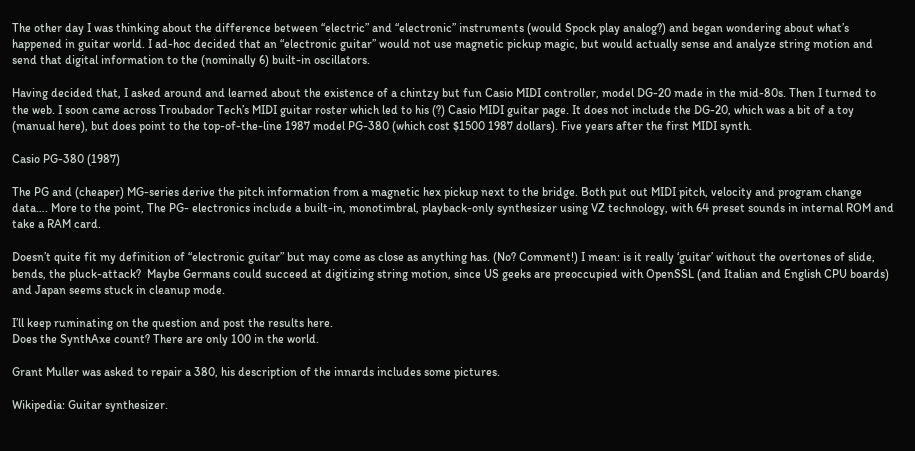The other day I was thinking about the difference between “electric” and “electronic” instruments (would Spock play analog?) and began wondering about what’s happened in guitar world. I ad-hoc decided that an “electronic guitar” would not use magnetic pickup magic, but would actually sense and analyze string motion and send that digital information to the (nominally 6) built-in oscillators.

Having decided that, I asked around and learned about the existence of a chintzy but fun Casio MIDI controller, model DG-20 made in the mid-80s. Then I turned to the web. I soon came across Troubador Tech’s MIDI guitar roster which led to his (?) Casio MIDI guitar page. It does not include the DG-20, which was a bit of a toy (manual here), but does point to the top-of-the-line 1987 model PG-380 (which cost $1500 1987 dollars). Five years after the first MIDI synth.

Casio PG-380 (1987)

The PG and (cheaper) MG-series derive the pitch information from a magnetic hex pickup next to the bridge. Both put out MIDI pitch, velocity and program change data…. More to the point, The PG- electronics include a built-in, monotimbral, playback-only synthesizer using VZ technology, with 64 preset sounds in internal ROM and take a RAM card.

Doesn’t quite fit my definition of “electronic guitar” but may come as close as anything has. (No? Comment!) I mean: is it really ‘guitar’ without the overtones of slide, bends, the pluck-attack?  Maybe Germans could succeed at digitizing string motion, since US geeks are preoccupied with OpenSSL (and Italian and English CPU boards) and Japan seems stuck in cleanup mode.

I’ll keep ruminating on the question and post the results here.
Does the SynthAxe count? There are only 100 in the world.

Grant Muller was asked to repair a 380, his description of the innards includes some pictures.

Wikipedia: Guitar synthesizer.